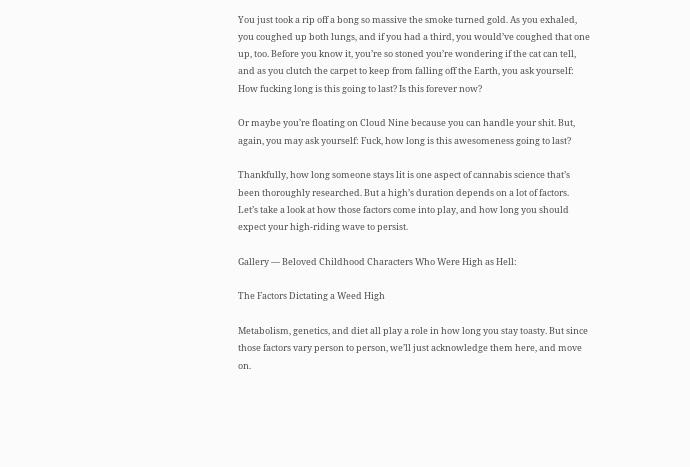You just took a rip off a bong so massive the smoke turned gold. As you exhaled, you coughed up both lungs, and if you had a third, you would’ve coughed that one up, too. Before you know it, you’re so stoned you’re wondering if the cat can tell, and as you clutch the carpet to keep from falling off the Earth, you ask yourself: How fucking long is this going to last? Is this forever now?

Or maybe you’re floating on Cloud Nine because you can handle your shit. But, again, you may ask yourself: Fuck, how long is this awesomeness going to last?

Thankfully, how long someone stays lit is one aspect of cannabis science that’s been thoroughly researched. But a high’s duration depends on a lot of factors. Let’s take a look at how those factors come into play, and how long you should expect your high-riding wave to persist.

Gallery — Beloved Childhood Characters Who Were High as Hell:

The Factors Dictating a Weed High

Metabolism, genetics, and diet all play a role in how long you stay toasty. But since those factors vary person to person, we’ll just acknowledge them here, and move on.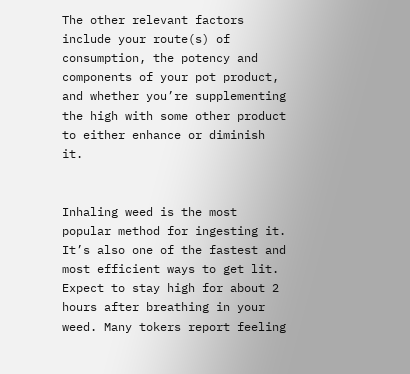The other relevant factors include your route(s) of consumption, the potency and components of your pot product, and whether you’re supplementing the high with some other product to either enhance or diminish it.


Inhaling weed is the most popular method for ingesting it. It’s also one of the fastest and most efficient ways to get lit. Expect to stay high for about 2 hours after breathing in your weed. Many tokers report feeling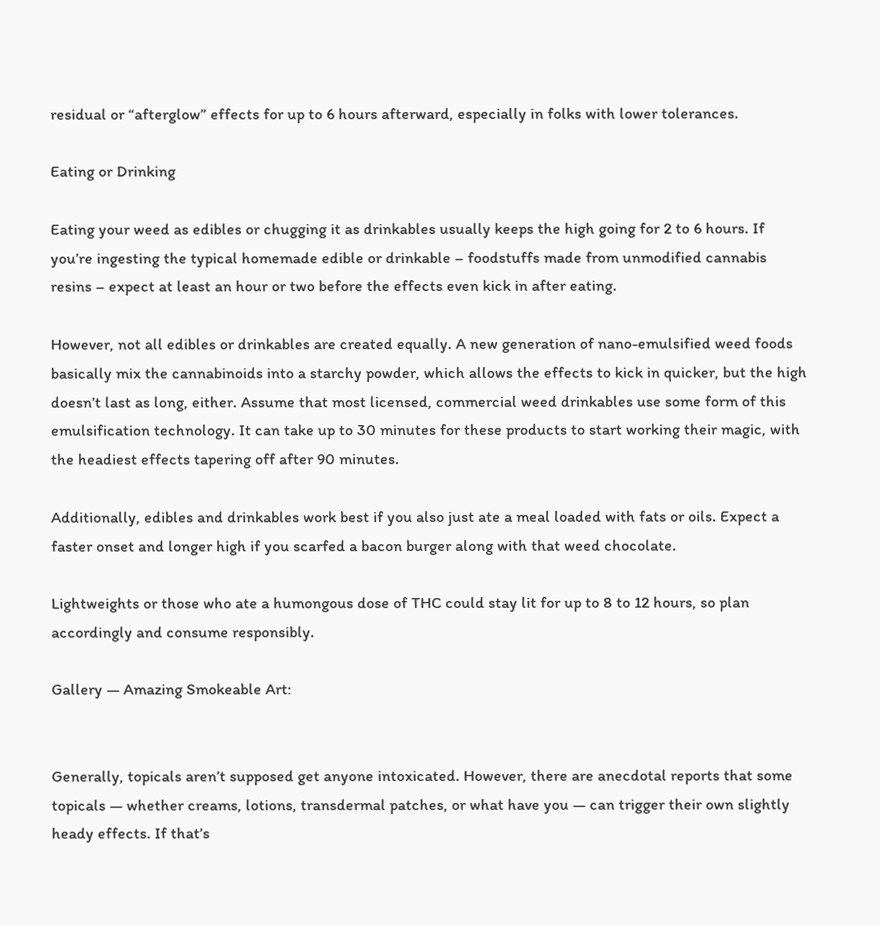residual or “afterglow” effects for up to 6 hours afterward, especially in folks with lower tolerances.

Eating or Drinking

Eating your weed as edibles or chugging it as drinkables usually keeps the high going for 2 to 6 hours. If you’re ingesting the typical homemade edible or drinkable – foodstuffs made from unmodified cannabis resins – expect at least an hour or two before the effects even kick in after eating.

However, not all edibles or drinkables are created equally. A new generation of nano-emulsified weed foods basically mix the cannabinoids into a starchy powder, which allows the effects to kick in quicker, but the high doesn’t last as long, either. Assume that most licensed, commercial weed drinkables use some form of this emulsification technology. It can take up to 30 minutes for these products to start working their magic, with the headiest effects tapering off after 90 minutes.

Additionally, edibles and drinkables work best if you also just ate a meal loaded with fats or oils. Expect a faster onset and longer high if you scarfed a bacon burger along with that weed chocolate.

Lightweights or those who ate a humongous dose of THC could stay lit for up to 8 to 12 hours, so plan accordingly and consume responsibly.

Gallery — Amazing Smokeable Art:


Generally, topicals aren’t supposed get anyone intoxicated. However, there are anecdotal reports that some topicals — whether creams, lotions, transdermal patches, or what have you — can trigger their own slightly heady effects. If that’s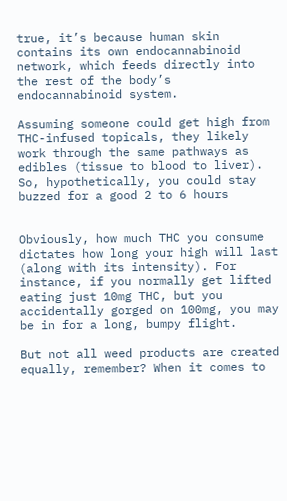true, it’s because human skin contains its own endocannabinoid network, which feeds directly into the rest of the body’s endocannabinoid system.

Assuming someone could get high from THC-infused topicals, they likely work through the same pathways as edibles (tissue to blood to liver). So, hypothetically, you could stay buzzed for a good 2 to 6 hours


Obviously, how much THC you consume dictates how long your high will last (along with its intensity). For instance, if you normally get lifted eating just 10mg THC, but you accidentally gorged on 100mg, you may be in for a long, bumpy flight.

But not all weed products are created equally, remember? When it comes to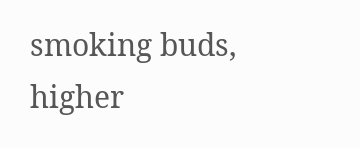smoking buds, higher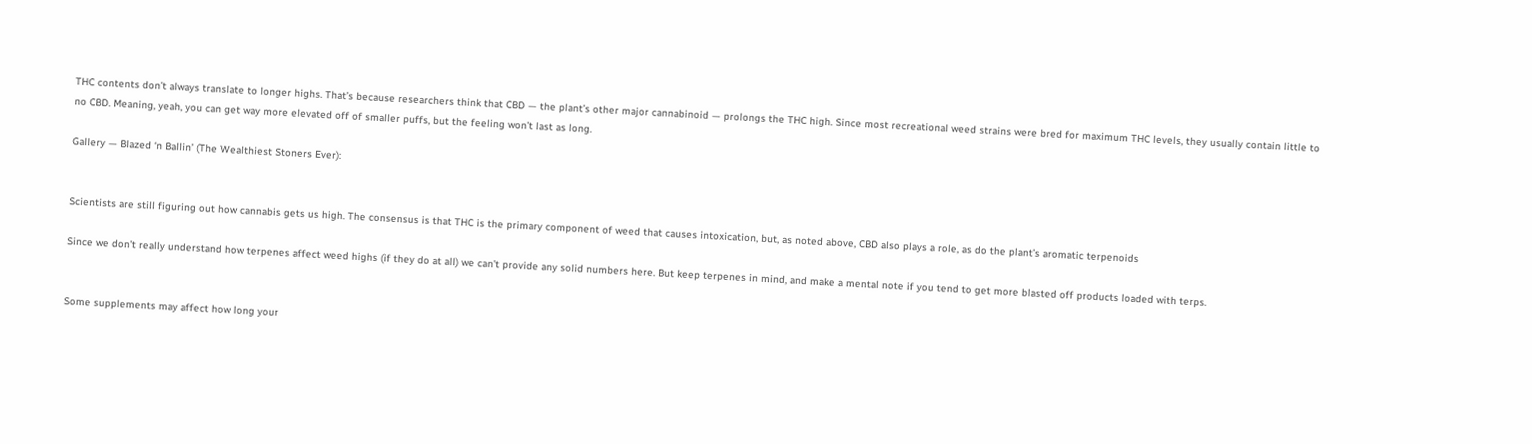THC contents don’t always translate to longer highs. That’s because researchers think that CBD — the plant’s other major cannabinoid — prolongs the THC high. Since most recreational weed strains were bred for maximum THC levels, they usually contain little to no CBD. Meaning, yeah, you can get way more elevated off of smaller puffs, but the feeling won’t last as long.

Gallery — Blazed ‘n Ballin’ (The Wealthiest Stoners Ever):


Scientists are still figuring out how cannabis gets us high. The consensus is that THC is the primary component of weed that causes intoxication, but, as noted above, CBD also plays a role, as do the plant’s aromatic terpenoids

Since we don’t really understand how terpenes affect weed highs (if they do at all) we can’t provide any solid numbers here. But keep terpenes in mind, and make a mental note if you tend to get more blasted off products loaded with terps.


Some supplements may affect how long your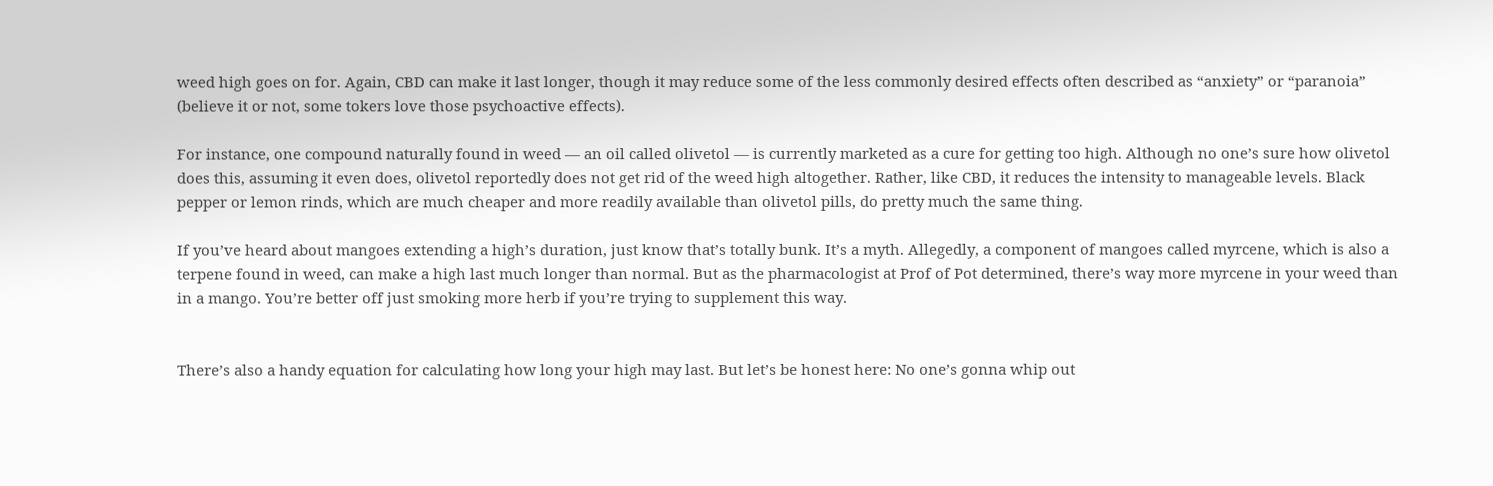weed high goes on for. Again, CBD can make it last longer, though it may reduce some of the less commonly desired effects often described as “anxiety” or “paranoia” (believe it or not, some tokers love those psychoactive effects).

For instance, one compound naturally found in weed — an oil called olivetol — is currently marketed as a cure for getting too high. Although no one’s sure how olivetol does this, assuming it even does, olivetol reportedly does not get rid of the weed high altogether. Rather, like CBD, it reduces the intensity to manageable levels. Black pepper or lemon rinds, which are much cheaper and more readily available than olivetol pills, do pretty much the same thing.

If you’ve heard about mangoes extending a high’s duration, just know that’s totally bunk. It’s a myth. Allegedly, a component of mangoes called myrcene, which is also a terpene found in weed, can make a high last much longer than normal. But as the pharmacologist at Prof of Pot determined, there’s way more myrcene in your weed than in a mango. You’re better off just smoking more herb if you’re trying to supplement this way.


There’s also a handy equation for calculating how long your high may last. But let’s be honest here: No one’s gonna whip out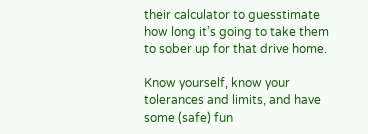their calculator to guesstimate how long it’s going to take them to sober up for that drive home.

Know yourself, know your tolerances and limits, and have some (safe) fun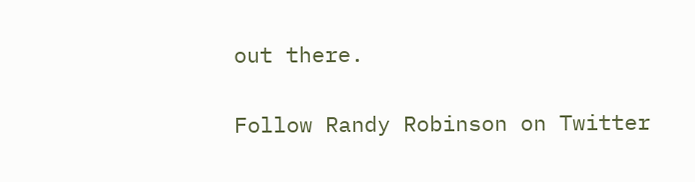out there.

Follow Randy Robinson on Twitter